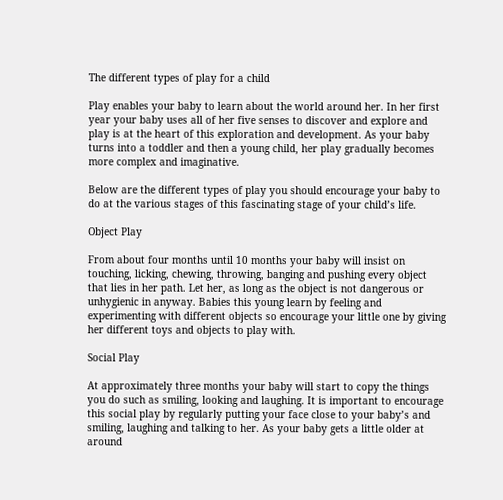The different types of play for a child

Play enables your baby to learn about the world around her. In her first year your baby uses all of her five senses to discover and explore and play is at the heart of this exploration and development. As your baby turns into a toddler and then a young child, her play gradually becomes more complex and imaginative.

Below are the different types of play you should encourage your baby to do at the various stages of this fascinating stage of your child’s life.

Object Play

From about four months until 10 months your baby will insist on touching, licking, chewing, throwing, banging and pushing every object that lies in her path. Let her, as long as the object is not dangerous or unhygienic in anyway. Babies this young learn by feeling and experimenting with different objects so encourage your little one by giving her different toys and objects to play with.

Social Play

At approximately three months your baby will start to copy the things you do such as smiling, looking and laughing. It is important to encourage this social play by regularly putting your face close to your baby’s and smiling, laughing and talking to her. As your baby gets a little older at around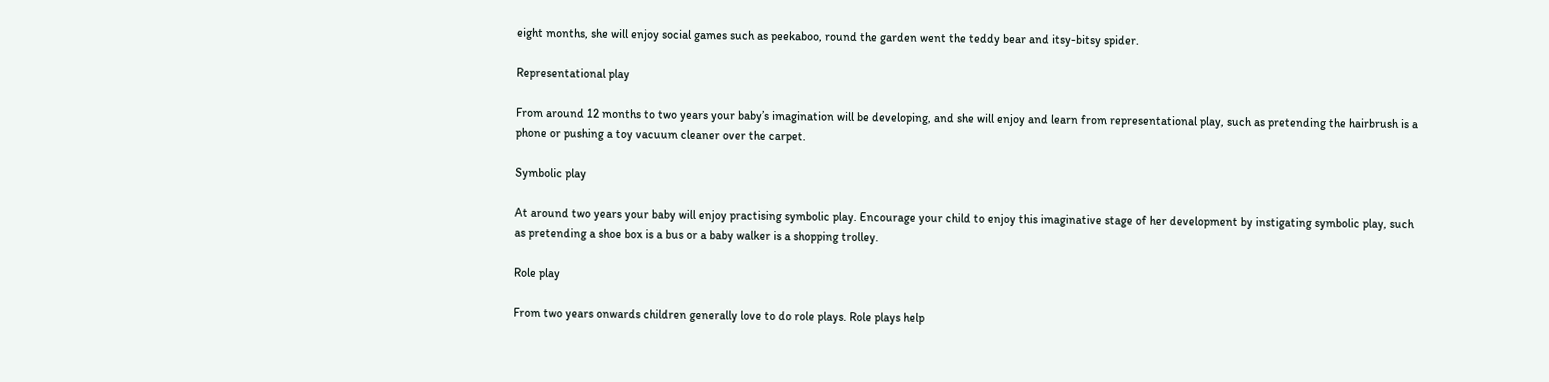eight months, she will enjoy social games such as peekaboo, round the garden went the teddy bear and itsy-bitsy spider.

Representational play

From around 12 months to two years your baby’s imagination will be developing, and she will enjoy and learn from representational play, such as pretending the hairbrush is a phone or pushing a toy vacuum cleaner over the carpet.

Symbolic play

At around two years your baby will enjoy practising symbolic play. Encourage your child to enjoy this imaginative stage of her development by instigating symbolic play, such as pretending a shoe box is a bus or a baby walker is a shopping trolley.

Role play

From two years onwards children generally love to do role plays. Role plays help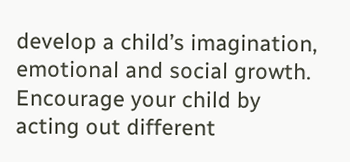develop a child’s imagination, emotional and social growth. Encourage your child by acting out different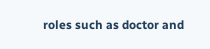roles such as doctor and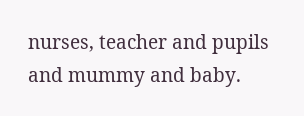nurses, teacher and pupils and mummy and baby.